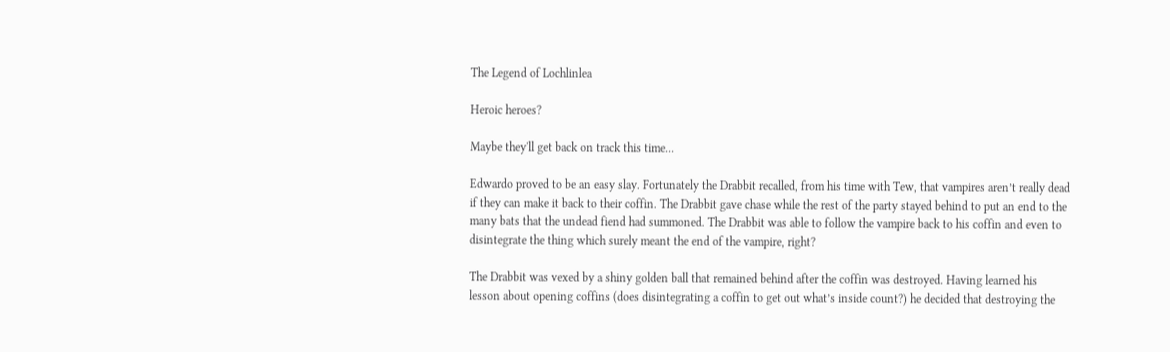The Legend of Lochlinlea

Heroic heroes?

Maybe they'll get back on track this time...

Edwardo proved to be an easy slay. Fortunately the Drabbit recalled, from his time with Tew, that vampires aren’t really dead if they can make it back to their coffin. The Drabbit gave chase while the rest of the party stayed behind to put an end to the many bats that the undead fiend had summoned. The Drabbit was able to follow the vampire back to his coffin and even to disintegrate the thing which surely meant the end of the vampire, right?

The Drabbit was vexed by a shiny golden ball that remained behind after the coffin was destroyed. Having learned his lesson about opening coffins (does disintegrating a coffin to get out what’s inside count?) he decided that destroying the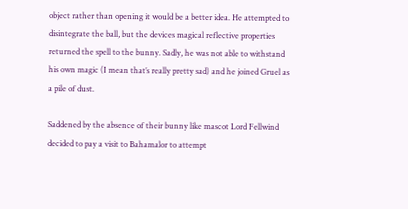object rather than opening it would be a better idea. He attempted to disintegrate the ball, but the devices magical reflective properties returned the spell to the bunny. Sadly, he was not able to withstand his own magic (I mean that’s really pretty sad) and he joined Gruel as a pile of dust.

Saddened by the absence of their bunny like mascot Lord Fellwind decided to pay a visit to Bahamalor to attempt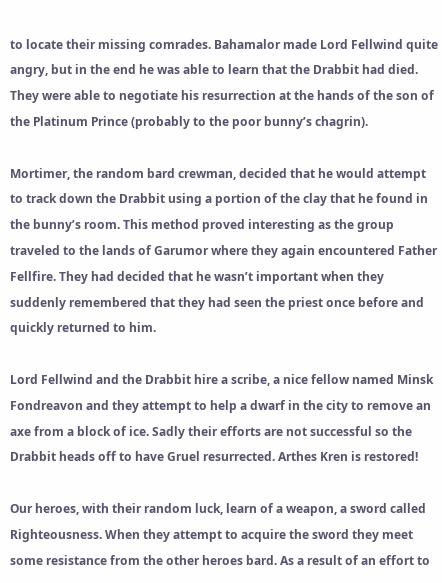to locate their missing comrades. Bahamalor made Lord Fellwind quite angry, but in the end he was able to learn that the Drabbit had died. They were able to negotiate his resurrection at the hands of the son of the Platinum Prince (probably to the poor bunny’s chagrin).

Mortimer, the random bard crewman, decided that he would attempt to track down the Drabbit using a portion of the clay that he found in the bunny’s room. This method proved interesting as the group traveled to the lands of Garumor where they again encountered Father Fellfire. They had decided that he wasn’t important when they suddenly remembered that they had seen the priest once before and quickly returned to him.

Lord Fellwind and the Drabbit hire a scribe, a nice fellow named Minsk Fondreavon and they attempt to help a dwarf in the city to remove an axe from a block of ice. Sadly their efforts are not successful so the Drabbit heads off to have Gruel resurrected. Arthes Kren is restored!

Our heroes, with their random luck, learn of a weapon, a sword called Righteousness. When they attempt to acquire the sword they meet some resistance from the other heroes bard. As a result of an effort to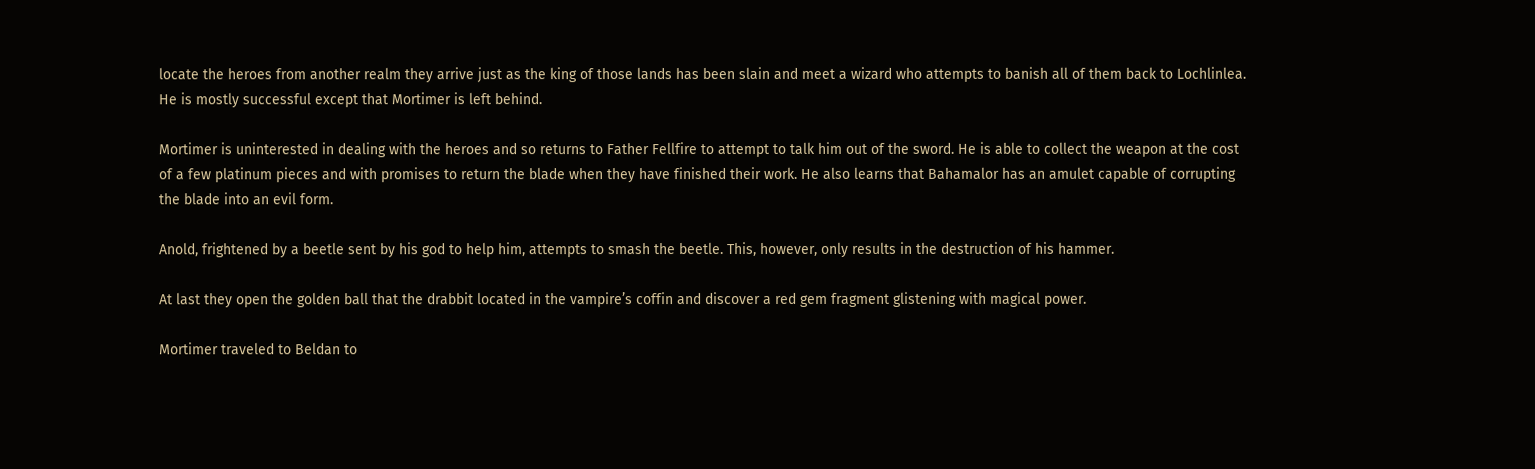locate the heroes from another realm they arrive just as the king of those lands has been slain and meet a wizard who attempts to banish all of them back to Lochlinlea. He is mostly successful except that Mortimer is left behind.

Mortimer is uninterested in dealing with the heroes and so returns to Father Fellfire to attempt to talk him out of the sword. He is able to collect the weapon at the cost of a few platinum pieces and with promises to return the blade when they have finished their work. He also learns that Bahamalor has an amulet capable of corrupting the blade into an evil form.

Anold, frightened by a beetle sent by his god to help him, attempts to smash the beetle. This, however, only results in the destruction of his hammer.

At last they open the golden ball that the drabbit located in the vampire’s coffin and discover a red gem fragment glistening with magical power.

Mortimer traveled to Beldan to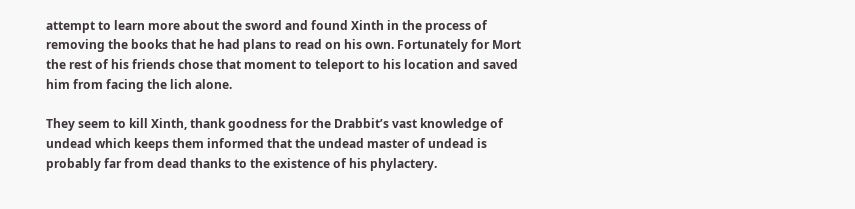attempt to learn more about the sword and found Xinth in the process of removing the books that he had plans to read on his own. Fortunately for Mort the rest of his friends chose that moment to teleport to his location and saved him from facing the lich alone.

They seem to kill Xinth, thank goodness for the Drabbit’s vast knowledge of undead which keeps them informed that the undead master of undead is probably far from dead thanks to the existence of his phylactery.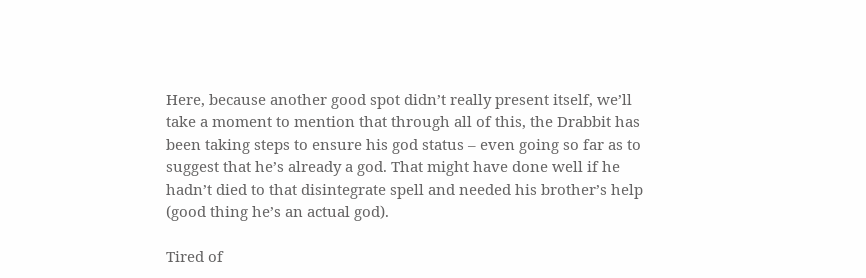Here, because another good spot didn’t really present itself, we’ll take a moment to mention that through all of this, the Drabbit has been taking steps to ensure his god status – even going so far as to suggest that he’s already a god. That might have done well if he hadn’t died to that disintegrate spell and needed his brother’s help (good thing he’s an actual god).

Tired of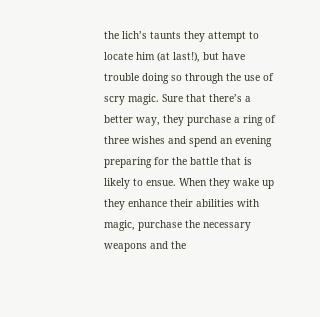the lich’s taunts they attempt to locate him (at last!), but have trouble doing so through the use of scry magic. Sure that there’s a better way, they purchase a ring of three wishes and spend an evening preparing for the battle that is likely to ensue. When they wake up they enhance their abilities with magic, purchase the necessary weapons and the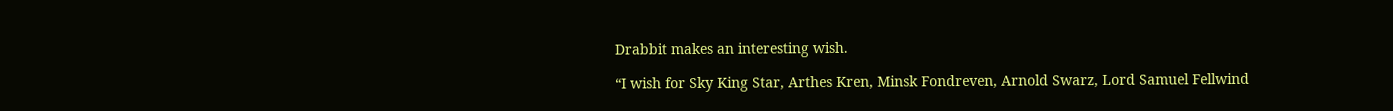Drabbit makes an interesting wish.

“I wish for Sky King Star, Arthes Kren, Minsk Fondreven, Arnold Swarz, Lord Samuel Fellwind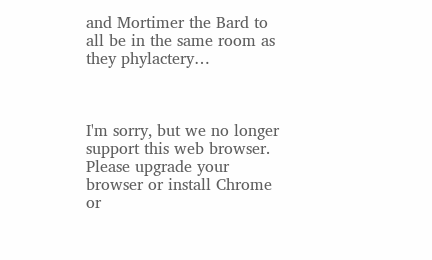and Mortimer the Bard to all be in the same room as they phylactery…



I'm sorry, but we no longer support this web browser. Please upgrade your browser or install Chrome or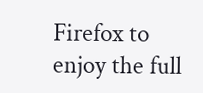Firefox to enjoy the full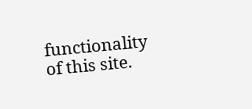functionality of this site.